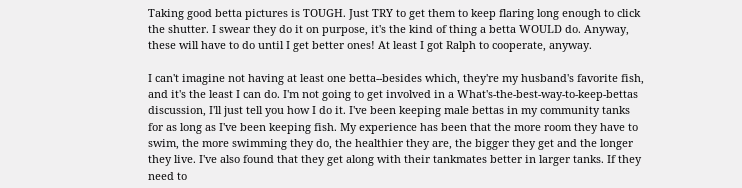Taking good betta pictures is TOUGH. Just TRY to get them to keep flaring long enough to click the shutter. I swear they do it on purpose, it's the kind of thing a betta WOULD do. Anyway, these will have to do until I get better ones! At least I got Ralph to cooperate, anyway.

I can't imagine not having at least one betta--besides which, they're my husband's favorite fish, and it's the least I can do. I'm not going to get involved in a What's-the-best-way-to-keep-bettas discussion, I'll just tell you how I do it. I've been keeping male bettas in my community tanks for as long as I've been keeping fish. My experience has been that the more room they have to swim, the more swimming they do, the healthier they are, the bigger they get and the longer they live. I've also found that they get along with their tankmates better in larger tanks. If they need to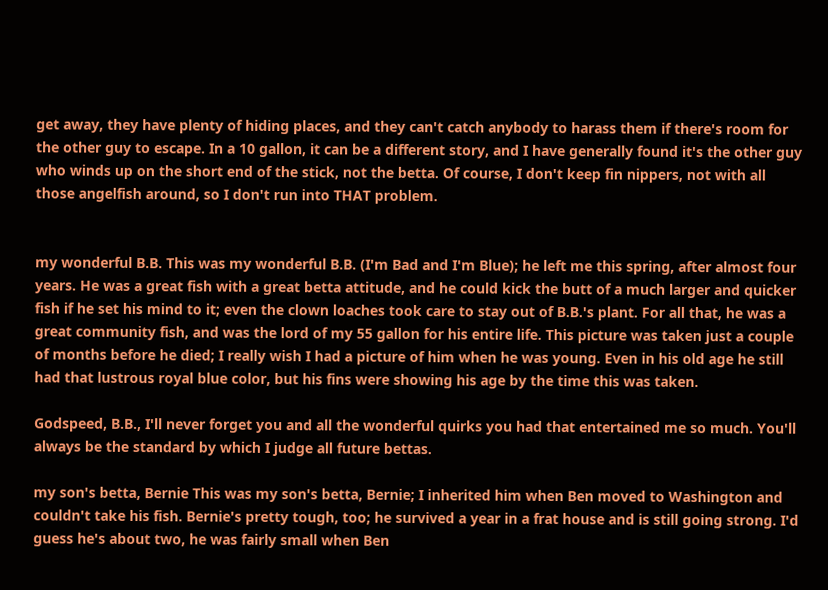get away, they have plenty of hiding places, and they can't catch anybody to harass them if there's room for the other guy to escape. In a 10 gallon, it can be a different story, and I have generally found it's the other guy who winds up on the short end of the stick, not the betta. Of course, I don't keep fin nippers, not with all those angelfish around, so I don't run into THAT problem.


my wonderful B.B. This was my wonderful B.B. (I'm Bad and I'm Blue); he left me this spring, after almost four years. He was a great fish with a great betta attitude, and he could kick the butt of a much larger and quicker fish if he set his mind to it; even the clown loaches took care to stay out of B.B.'s plant. For all that, he was a great community fish, and was the lord of my 55 gallon for his entire life. This picture was taken just a couple of months before he died; I really wish I had a picture of him when he was young. Even in his old age he still had that lustrous royal blue color, but his fins were showing his age by the time this was taken.

Godspeed, B.B., I'll never forget you and all the wonderful quirks you had that entertained me so much. You'll always be the standard by which I judge all future bettas.

my son's betta, Bernie This was my son's betta, Bernie; I inherited him when Ben moved to Washington and couldn't take his fish. Bernie's pretty tough, too; he survived a year in a frat house and is still going strong. I'd guess he's about two, he was fairly small when Ben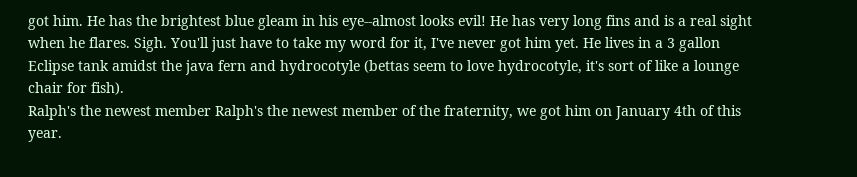got him. He has the brightest blue gleam in his eye--almost looks evil! He has very long fins and is a real sight when he flares. Sigh. You'll just have to take my word for it, I've never got him yet. He lives in a 3 gallon Eclipse tank amidst the java fern and hydrocotyle (bettas seem to love hydrocotyle, it's sort of like a lounge chair for fish).
Ralph's the newest member Ralph's the newest member of the fraternity, we got him on January 4th of this year.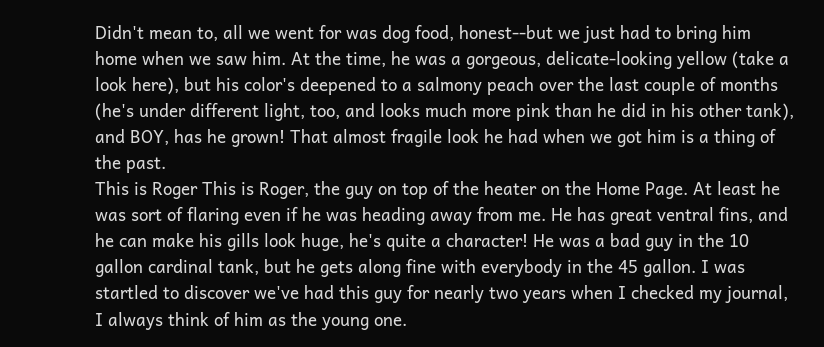Didn't mean to, all we went for was dog food, honest--but we just had to bring him home when we saw him. At the time, he was a gorgeous, delicate-looking yellow (take a look here), but his color's deepened to a salmony peach over the last couple of months (he's under different light, too, and looks much more pink than he did in his other tank), and BOY, has he grown! That almost fragile look he had when we got him is a thing of the past.
This is Roger This is Roger, the guy on top of the heater on the Home Page. At least he was sort of flaring even if he was heading away from me. He has great ventral fins, and he can make his gills look huge, he's quite a character! He was a bad guy in the 10 gallon cardinal tank, but he gets along fine with everybody in the 45 gallon. I was startled to discover we've had this guy for nearly two years when I checked my journal, I always think of him as the young one.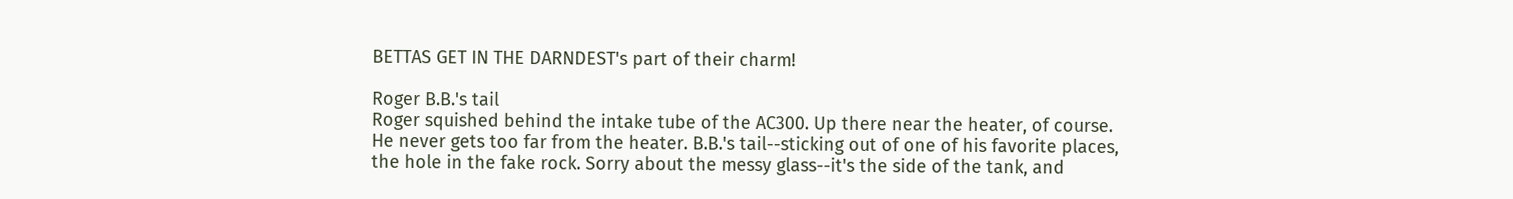BETTAS GET IN THE DARNDEST's part of their charm!

Roger B.B.'s tail
Roger squished behind the intake tube of the AC300. Up there near the heater, of course. He never gets too far from the heater. B.B.'s tail--sticking out of one of his favorite places, the hole in the fake rock. Sorry about the messy glass--it's the side of the tank, and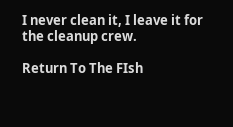I never clean it, I leave it for the cleanup crew.

Return To The FIsh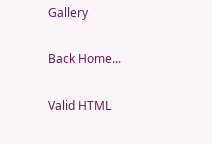Gallery

Back Home...

Valid HTML